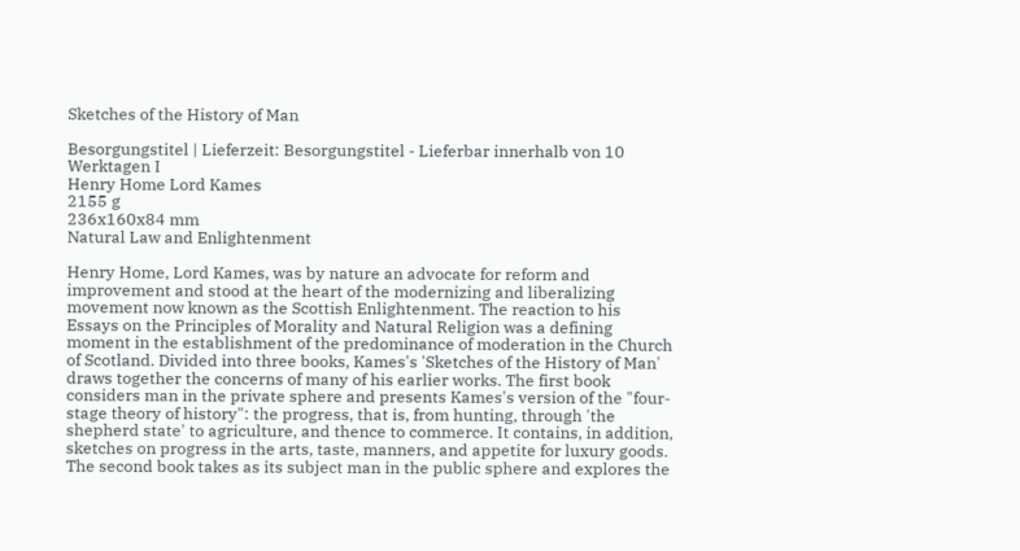Sketches of the History of Man

Besorgungstitel | Lieferzeit: Besorgungstitel - Lieferbar innerhalb von 10 Werktagen I
Henry Home Lord Kames
2155 g
236x160x84 mm
Natural Law and Enlightenment

Henry Home, Lord Kames, was by nature an advocate for reform and improvement and stood at the heart of the modernizing and liberalizing movement now known as the Scottish Enlightenment. The reaction to his Essays on the Principles of Morality and Natural Religion was a defining moment in the establishment of the predominance of moderation in the Church of Scotland. Divided into three books, Kames's 'Sketches of the History of Man' draws together the concerns of many of his earlier works. The first book considers man in the private sphere and presents Kames's version of the "four-stage theory of history": the progress, that is, from hunting, through 'the shepherd state' to agriculture, and thence to commerce. It contains, in addition, sketches on progress in the arts, taste, manners, and appetite for luxury goods. The second book takes as its subject man in the public sphere and explores the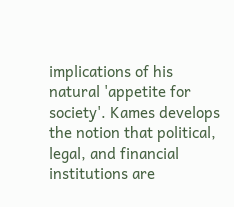implications of his natural 'appetite for society'. Kames develops the notion that political, legal, and financial institutions are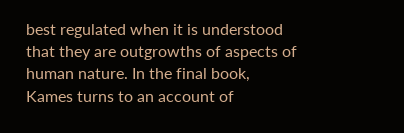best regulated when it is understood that they are outgrowths of aspects of human nature. In the final book, Kames turns to an account of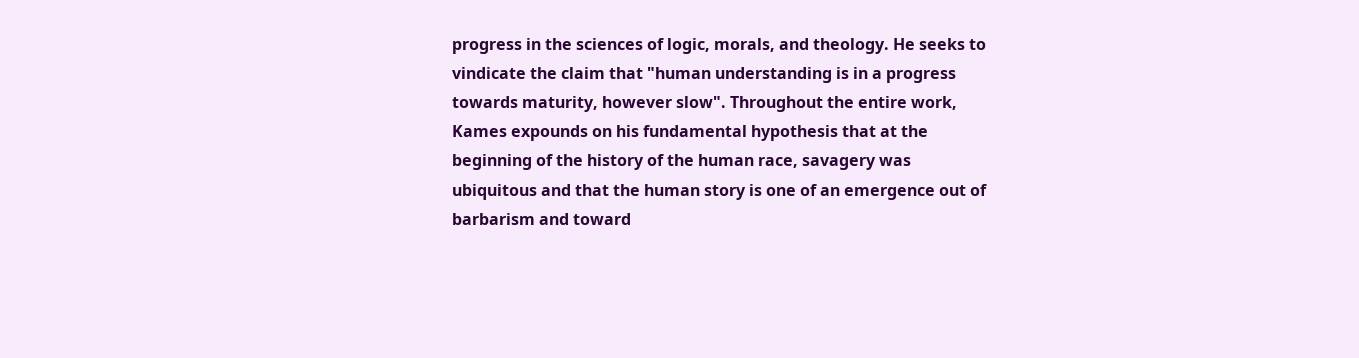progress in the sciences of logic, morals, and theology. He seeks to vindicate the claim that "human understanding is in a progress towards maturity, however slow". Throughout the entire work, Kames expounds on his fundamental hypothesis that at the beginning of the history of the human race, savagery was ubiquitous and that the human story is one of an emergence out of barbarism and toward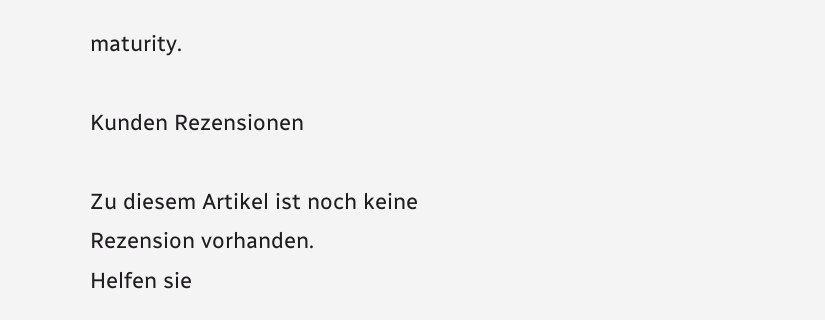maturity.

Kunden Rezensionen

Zu diesem Artikel ist noch keine Rezension vorhanden.
Helfen sie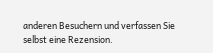anderen Besuchern und verfassen Sie selbst eine Rezension.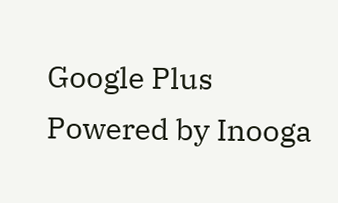Google Plus
Powered by Inooga